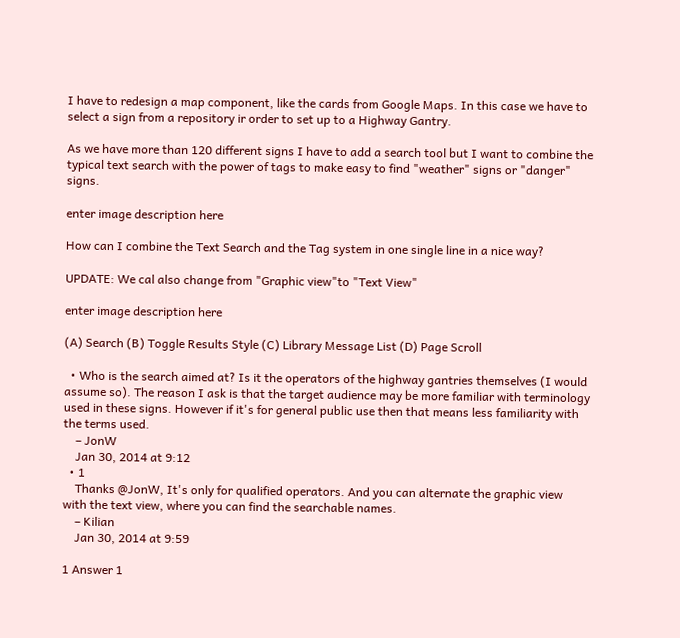I have to redesign a map component, like the cards from Google Maps. In this case we have to select a sign from a repository ir order to set up to a Highway Gantry.

As we have more than 120 different signs I have to add a search tool but I want to combine the typical text search with the power of tags to make easy to find "weather" signs or "danger" signs.

enter image description here

How can I combine the Text Search and the Tag system in one single line in a nice way?

UPDATE: We cal also change from "Graphic view"to "Text View"

enter image description here

(A) Search (B) Toggle Results Style (C) Library Message List (D) Page Scroll

  • Who is the search aimed at? Is it the operators of the highway gantries themselves (I would assume so). The reason I ask is that the target audience may be more familiar with terminology used in these signs. However if it's for general public use then that means less familiarity with the terms used.
    – JonW
    Jan 30, 2014 at 9:12
  • 1
    Thanks @JonW, It's only for qualified operators. And you can alternate the graphic view with the text view, where you can find the searchable names.
    – Kilian
    Jan 30, 2014 at 9:59

1 Answer 1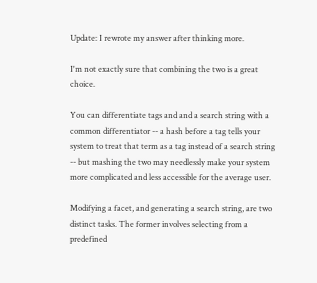Update: I rewrote my answer after thinking more.

I'm not exactly sure that combining the two is a great choice.

You can differentiate tags and and a search string with a common differentiator -- a hash before a tag tells your system to treat that term as a tag instead of a search string -- but mashing the two may needlessly make your system more complicated and less accessible for the average user.

Modifying a facet, and generating a search string, are two distinct tasks. The former involves selecting from a predefined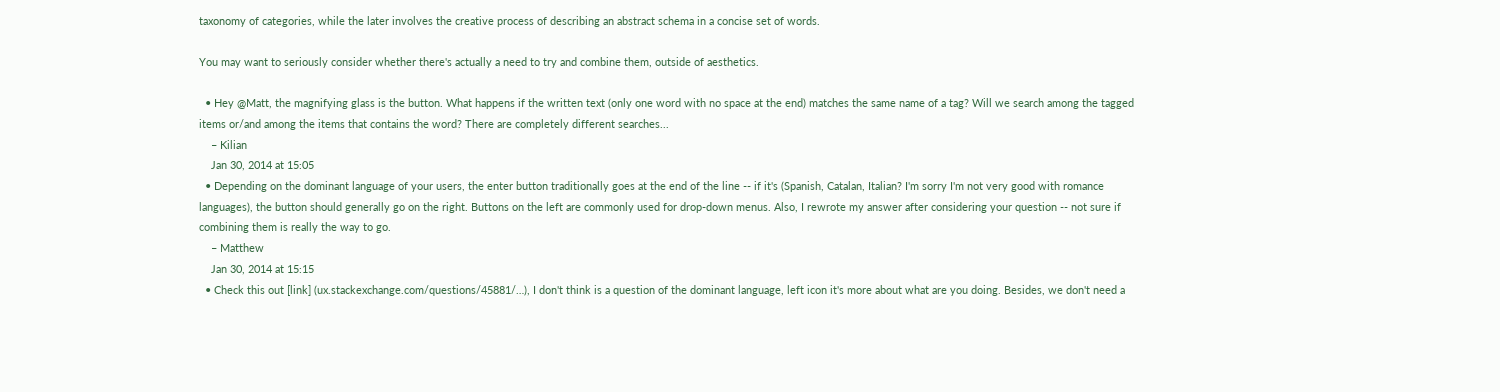taxonomy of categories, while the later involves the creative process of describing an abstract schema in a concise set of words.

You may want to seriously consider whether there's actually a need to try and combine them, outside of aesthetics.

  • Hey @Matt, the magnifying glass is the button. What happens if the written text (only one word with no space at the end) matches the same name of a tag? Will we search among the tagged items or/and among the items that contains the word? There are completely different searches...
    – Kilian
    Jan 30, 2014 at 15:05
  • Depending on the dominant language of your users, the enter button traditionally goes at the end of the line -- if it's (Spanish, Catalan, Italian? I'm sorry I'm not very good with romance languages), the button should generally go on the right. Buttons on the left are commonly used for drop-down menus. Also, I rewrote my answer after considering your question -- not sure if combining them is really the way to go.
    – Matthew
    Jan 30, 2014 at 15:15
  • Check this out [link] (ux.stackexchange.com/questions/45881/…), I don't think is a question of the dominant language, left icon it's more about what are you doing. Besides, we don't need a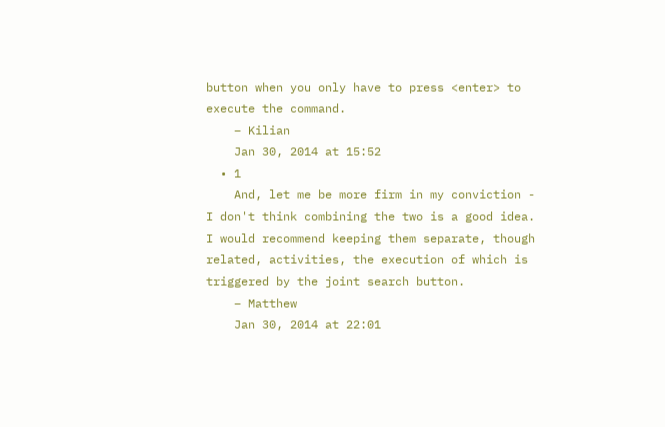button when you only have to press <enter> to execute the command.
    – Kilian
    Jan 30, 2014 at 15:52
  • 1
    And, let me be more firm in my conviction - I don't think combining the two is a good idea. I would recommend keeping them separate, though related, activities, the execution of which is triggered by the joint search button.
    – Matthew
    Jan 30, 2014 at 22:01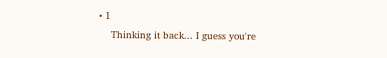• 1
    Thinking it back... I guess you're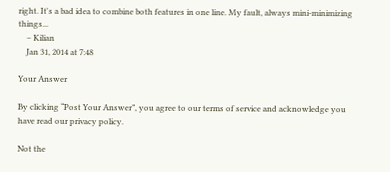right. It's a bad idea to combine both features in one line. My fault, always mini-minimizing things...
    – Kilian
    Jan 31, 2014 at 7:48

Your Answer

By clicking “Post Your Answer”, you agree to our terms of service and acknowledge you have read our privacy policy.

Not the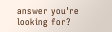answer you're looking for?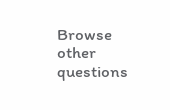Browse other questions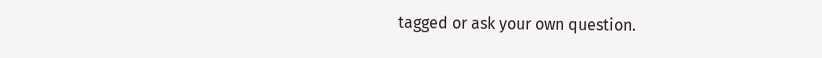tagged or ask your own question.